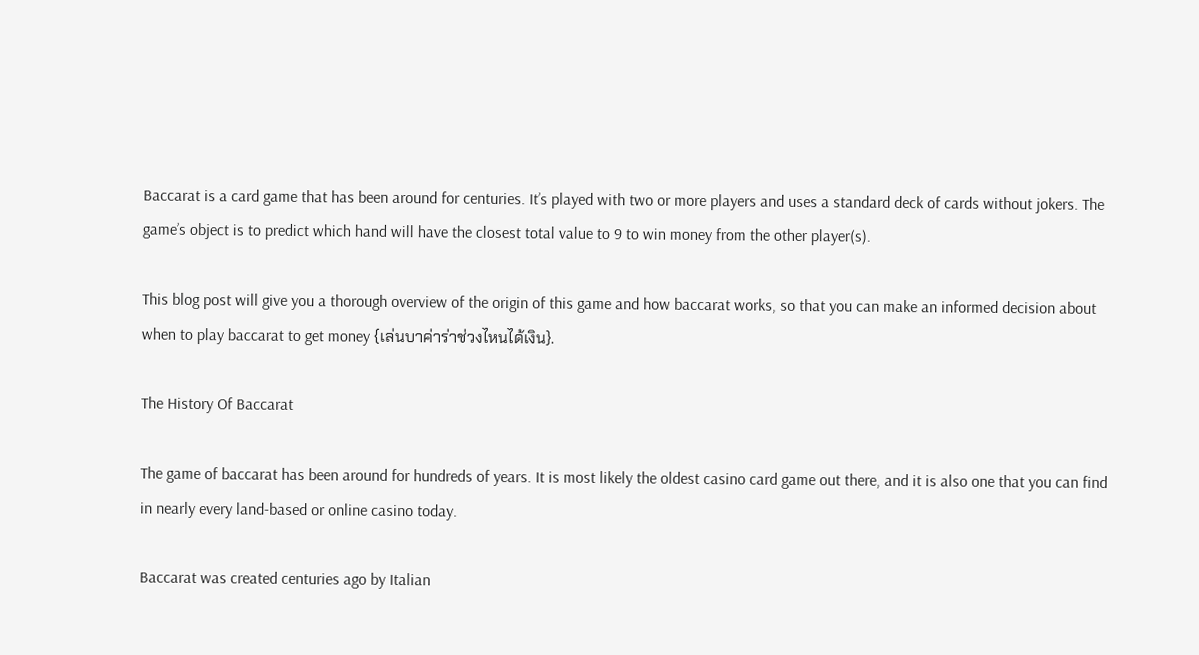Baccarat is a card game that has been around for centuries. It’s played with two or more players and uses a standard deck of cards without jokers. The game’s object is to predict which hand will have the closest total value to 9 to win money from the other player(s).

This blog post will give you a thorough overview of the origin of this game and how baccarat works, so that you can make an informed decision about when to play baccarat to get money {เล่นบาค่าร่าช่วงไหนได้เงิน}.

The History Of Baccarat

The game of baccarat has been around for hundreds of years. It is most likely the oldest casino card game out there, and it is also one that you can find in nearly every land-based or online casino today.

Baccarat was created centuries ago by Italian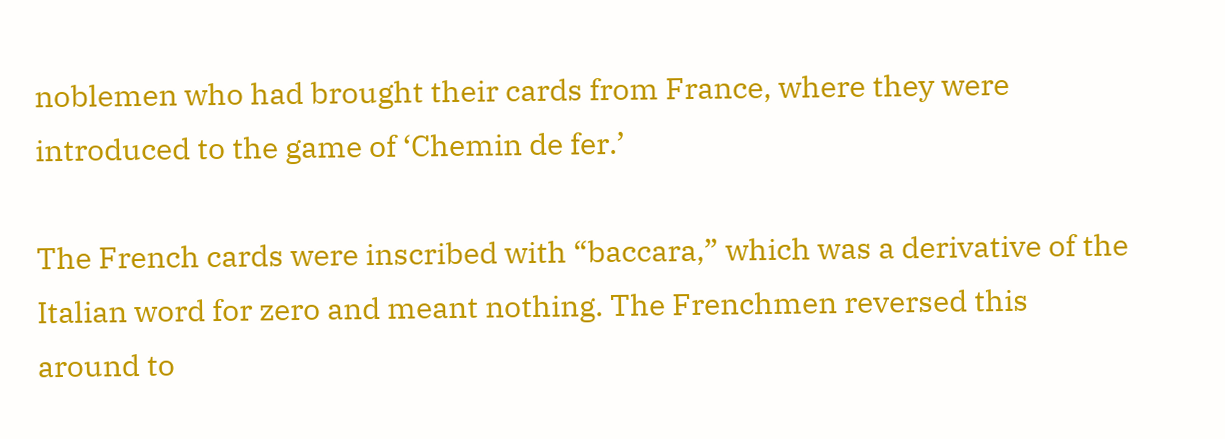noblemen who had brought their cards from France, where they were introduced to the game of ‘Chemin de fer.’

The French cards were inscribed with “baccara,” which was a derivative of the Italian word for zero and meant nothing. The Frenchmen reversed this around to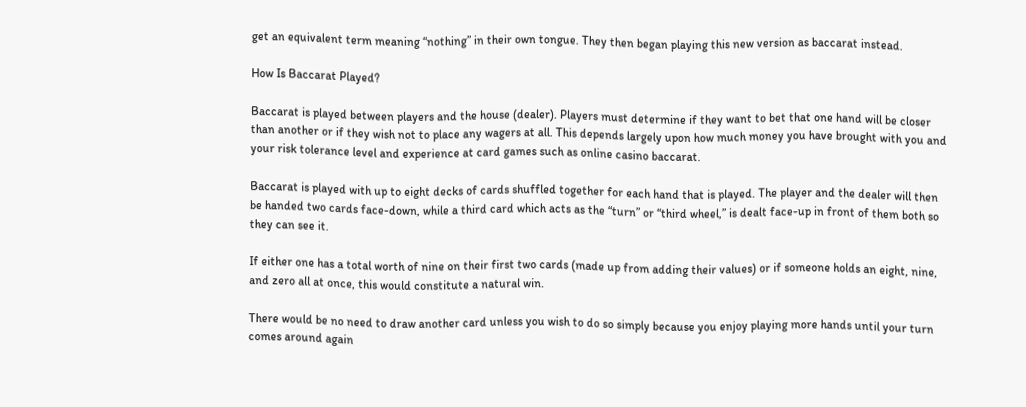get an equivalent term meaning “nothing” in their own tongue. They then began playing this new version as baccarat instead.

How Is Baccarat Played?

Baccarat is played between players and the house (dealer). Players must determine if they want to bet that one hand will be closer than another or if they wish not to place any wagers at all. This depends largely upon how much money you have brought with you and your risk tolerance level and experience at card games such as online casino baccarat.

Baccarat is played with up to eight decks of cards shuffled together for each hand that is played. The player and the dealer will then be handed two cards face-down, while a third card which acts as the “turn” or “third wheel,” is dealt face-up in front of them both so they can see it.

If either one has a total worth of nine on their first two cards (made up from adding their values) or if someone holds an eight, nine, and zero all at once, this would constitute a natural win.

There would be no need to draw another card unless you wish to do so simply because you enjoy playing more hands until your turn comes around again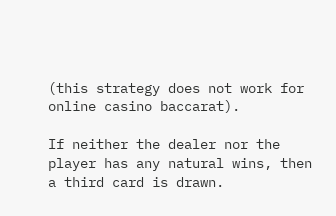(this strategy does not work for online casino baccarat).

If neither the dealer nor the player has any natural wins, then a third card is drawn.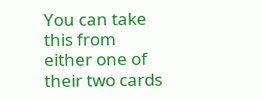You can take this from either one of their two cards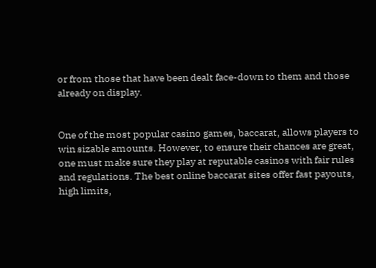or from those that have been dealt face-down to them and those already on display.


One of the most popular casino games, baccarat, allows players to win sizable amounts. However, to ensure their chances are great, one must make sure they play at reputable casinos with fair rules and regulations. The best online baccarat sites offer fast payouts, high limits,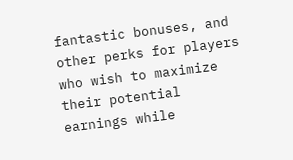fantastic bonuses, and other perks for players who wish to maximize their potential earnings while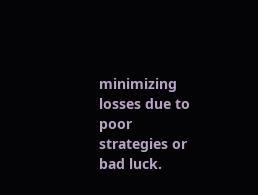minimizing losses due to poor strategies or bad luck.